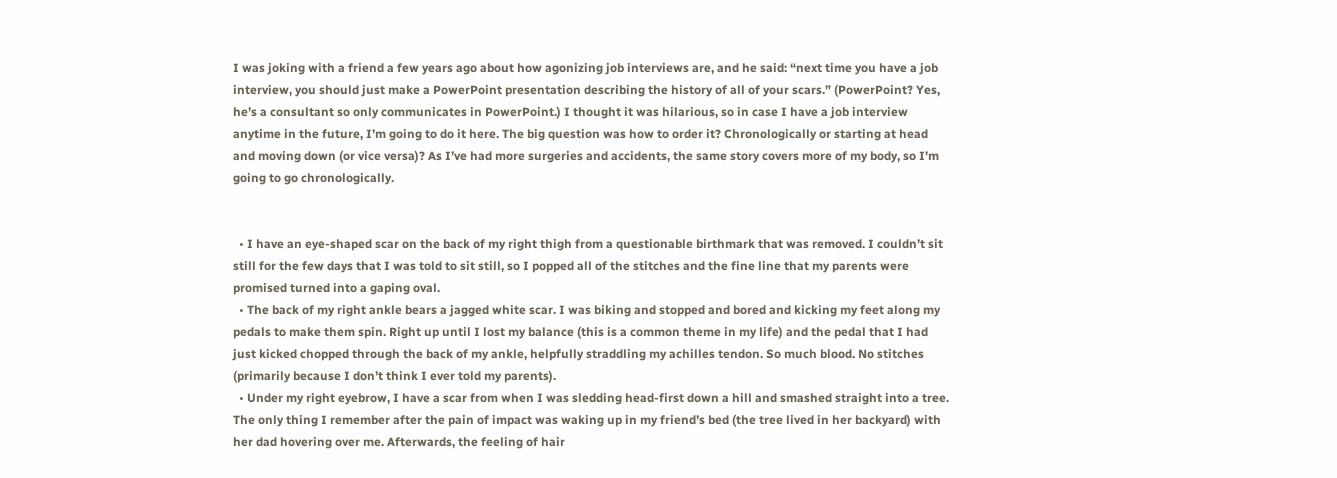I was joking with a friend a few years ago about how agonizing job interviews are, and he said: “next time you have a job interview, you should just make a PowerPoint presentation describing the history of all of your scars.” (PowerPoint? Yes, he’s a consultant so only communicates in PowerPoint.) I thought it was hilarious, so in case I have a job interview anytime in the future, I’m going to do it here. The big question was how to order it? Chronologically or starting at head and moving down (or vice versa)? As I’ve had more surgeries and accidents, the same story covers more of my body, so I’m going to go chronologically.


  • I have an eye-shaped scar on the back of my right thigh from a questionable birthmark that was removed. I couldn’t sit still for the few days that I was told to sit still, so I popped all of the stitches and the fine line that my parents were promised turned into a gaping oval.
  • The back of my right ankle bears a jagged white scar. I was biking and stopped and bored and kicking my feet along my pedals to make them spin. Right up until I lost my balance (this is a common theme in my life) and the pedal that I had just kicked chopped through the back of my ankle, helpfully straddling my achilles tendon. So much blood. No stitches (primarily because I don’t think I ever told my parents).
  • Under my right eyebrow, I have a scar from when I was sledding head-first down a hill and smashed straight into a tree. The only thing I remember after the pain of impact was waking up in my friend’s bed (the tree lived in her backyard) with her dad hovering over me. Afterwards, the feeling of hair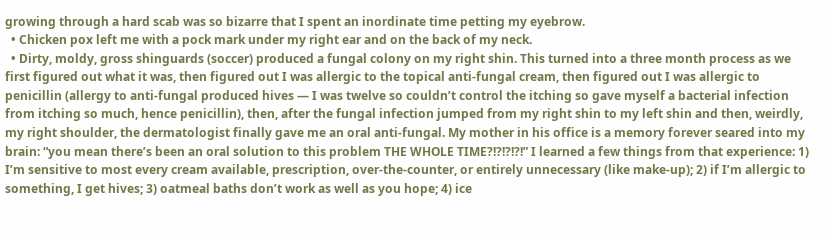growing through a hard scab was so bizarre that I spent an inordinate time petting my eyebrow.
  • Chicken pox left me with a pock mark under my right ear and on the back of my neck.
  • Dirty, moldy, gross shinguards (soccer) produced a fungal colony on my right shin. This turned into a three month process as we first figured out what it was, then figured out I was allergic to the topical anti-fungal cream, then figured out I was allergic to penicillin (allergy to anti-fungal produced hives — I was twelve so couldn’t control the itching so gave myself a bacterial infection from itching so much, hence penicillin), then, after the fungal infection jumped from my right shin to my left shin and then, weirdly, my right shoulder, the dermatologist finally gave me an oral anti-fungal. My mother in his office is a memory forever seared into my brain: “you mean there’s been an oral solution to this problem THE WHOLE TIME?!?!?!?!” I learned a few things from that experience: 1) I’m sensitive to most every cream available, prescription, over-the-counter, or entirely unnecessary (like make-up); 2) if I’m allergic to something, I get hives; 3) oatmeal baths don’t work as well as you hope; 4) ice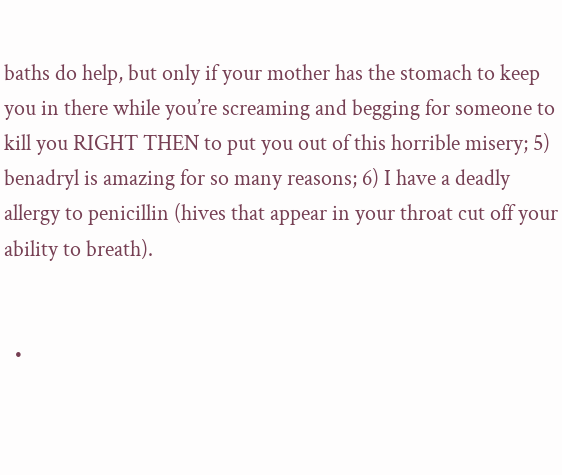baths do help, but only if your mother has the stomach to keep you in there while you’re screaming and begging for someone to kill you RIGHT THEN to put you out of this horrible misery; 5) benadryl is amazing for so many reasons; 6) I have a deadly allergy to penicillin (hives that appear in your throat cut off your ability to breath).


  •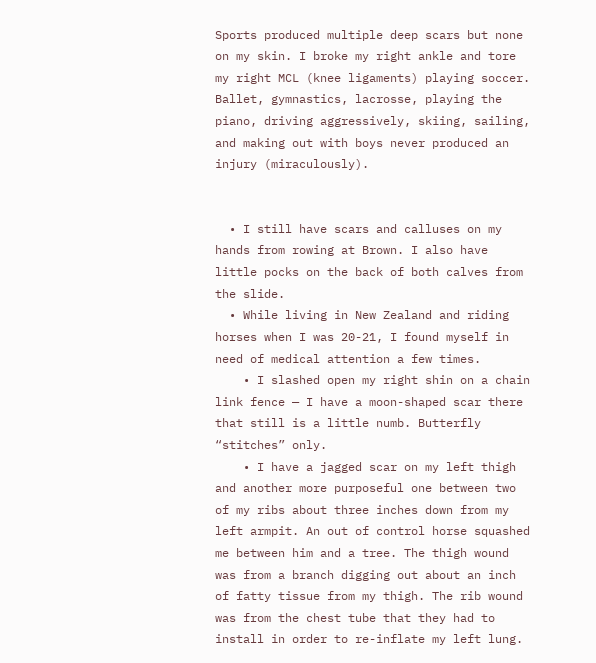Sports produced multiple deep scars but none on my skin. I broke my right ankle and tore my right MCL (knee ligaments) playing soccer. Ballet, gymnastics, lacrosse, playing the piano, driving aggressively, skiing, sailing, and making out with boys never produced an injury (miraculously).


  • I still have scars and calluses on my hands from rowing at Brown. I also have little pocks on the back of both calves from the slide.
  • While living in New Zealand and riding horses when I was 20-21, I found myself in need of medical attention a few times.
    • I slashed open my right shin on a chain link fence — I have a moon-shaped scar there that still is a little numb. Butterfly “stitches” only.
    • I have a jagged scar on my left thigh and another more purposeful one between two of my ribs about three inches down from my left armpit. An out of control horse squashed me between him and a tree. The thigh wound was from a branch digging out about an inch of fatty tissue from my thigh. The rib wound was from the chest tube that they had to install in order to re-inflate my left lung.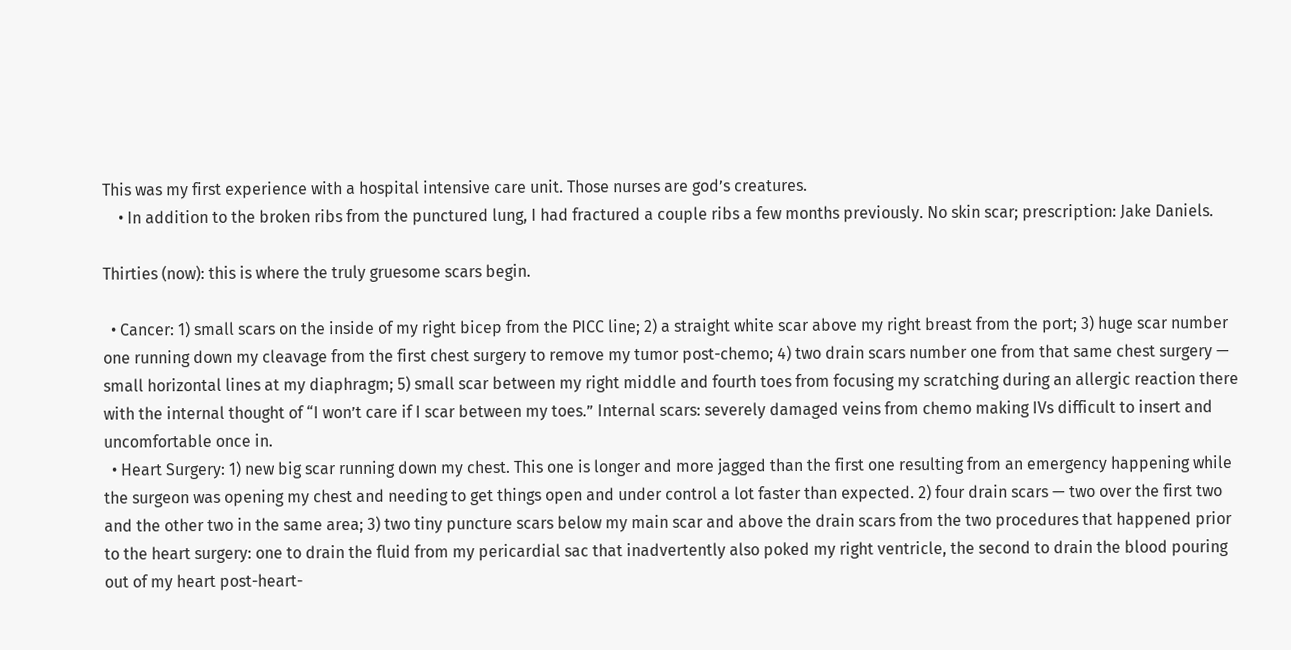This was my first experience with a hospital intensive care unit. Those nurses are god’s creatures.
    • In addition to the broken ribs from the punctured lung, I had fractured a couple ribs a few months previously. No skin scar; prescription: Jake Daniels.

Thirties (now): this is where the truly gruesome scars begin.

  • Cancer: 1) small scars on the inside of my right bicep from the PICC line; 2) a straight white scar above my right breast from the port; 3) huge scar number one running down my cleavage from the first chest surgery to remove my tumor post-chemo; 4) two drain scars number one from that same chest surgery — small horizontal lines at my diaphragm; 5) small scar between my right middle and fourth toes from focusing my scratching during an allergic reaction there with the internal thought of “I won’t care if I scar between my toes.” Internal scars: severely damaged veins from chemo making IVs difficult to insert and uncomfortable once in.
  • Heart Surgery: 1) new big scar running down my chest. This one is longer and more jagged than the first one resulting from an emergency happening while the surgeon was opening my chest and needing to get things open and under control a lot faster than expected. 2) four drain scars — two over the first two and the other two in the same area; 3) two tiny puncture scars below my main scar and above the drain scars from the two procedures that happened prior to the heart surgery: one to drain the fluid from my pericardial sac that inadvertently also poked my right ventricle, the second to drain the blood pouring out of my heart post-heart-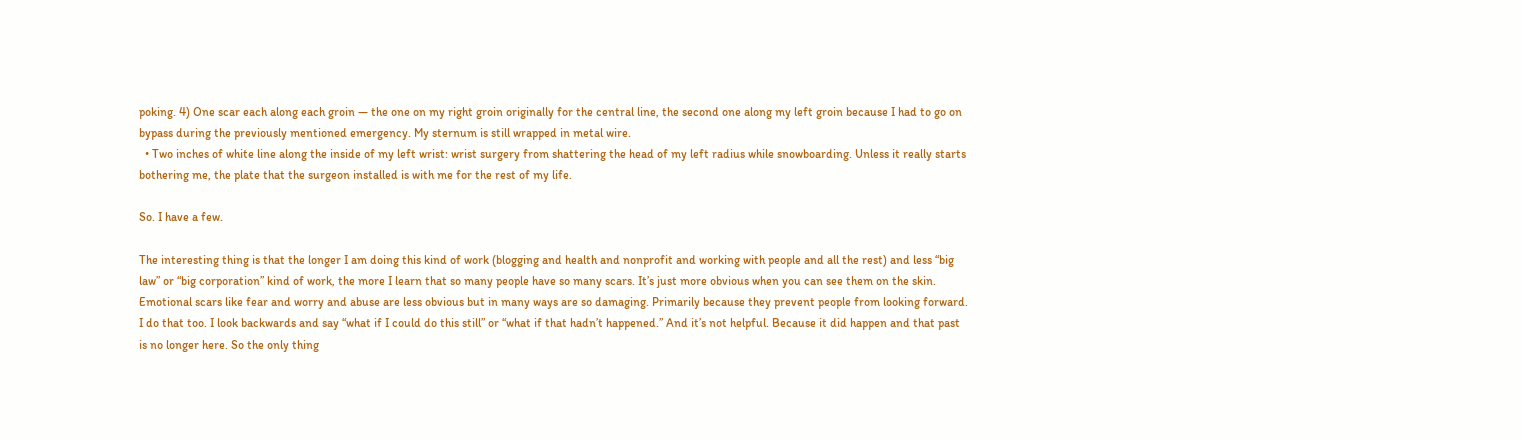poking. 4) One scar each along each groin — the one on my right groin originally for the central line, the second one along my left groin because I had to go on bypass during the previously mentioned emergency. My sternum is still wrapped in metal wire.
  • Two inches of white line along the inside of my left wrist: wrist surgery from shattering the head of my left radius while snowboarding. Unless it really starts bothering me, the plate that the surgeon installed is with me for the rest of my life.

So. I have a few.

The interesting thing is that the longer I am doing this kind of work (blogging and health and nonprofit and working with people and all the rest) and less “big law” or “big corporation” kind of work, the more I learn that so many people have so many scars. It’s just more obvious when you can see them on the skin. Emotional scars like fear and worry and abuse are less obvious but in many ways are so damaging. Primarily because they prevent people from looking forward. I do that too. I look backwards and say “what if I could do this still” or “what if that hadn’t happened.” And it’s not helpful. Because it did happen and that past is no longer here. So the only thing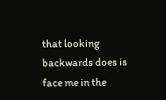that looking backwards does is face me in the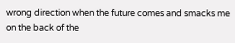wrong direction when the future comes and smacks me on the back of the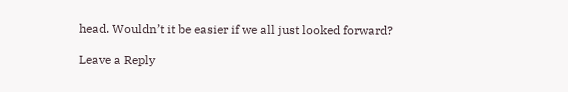head. Wouldn’t it be easier if we all just looked forward?

Leave a Reply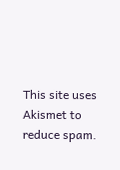This site uses Akismet to reduce spam.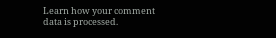Learn how your comment data is processed.